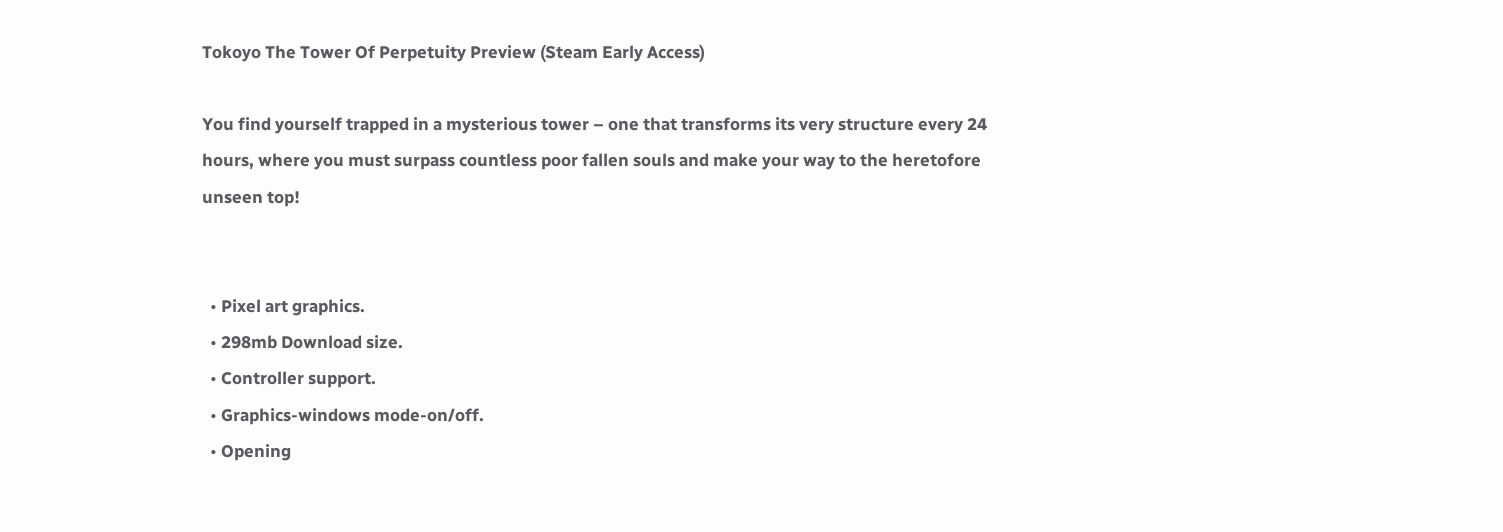Tokoyo The Tower Of Perpetuity Preview (Steam Early Access)

You find yourself trapped in a mysterious tower – one that transforms its very structure every 24 hours, where you must surpass countless poor fallen souls and make your way to the heretofore unseen top!


  • Pixel art graphics.
  • 298mb Download size.
  • Controller support.
  • Graphics-windows mode-on/off.
  • Opening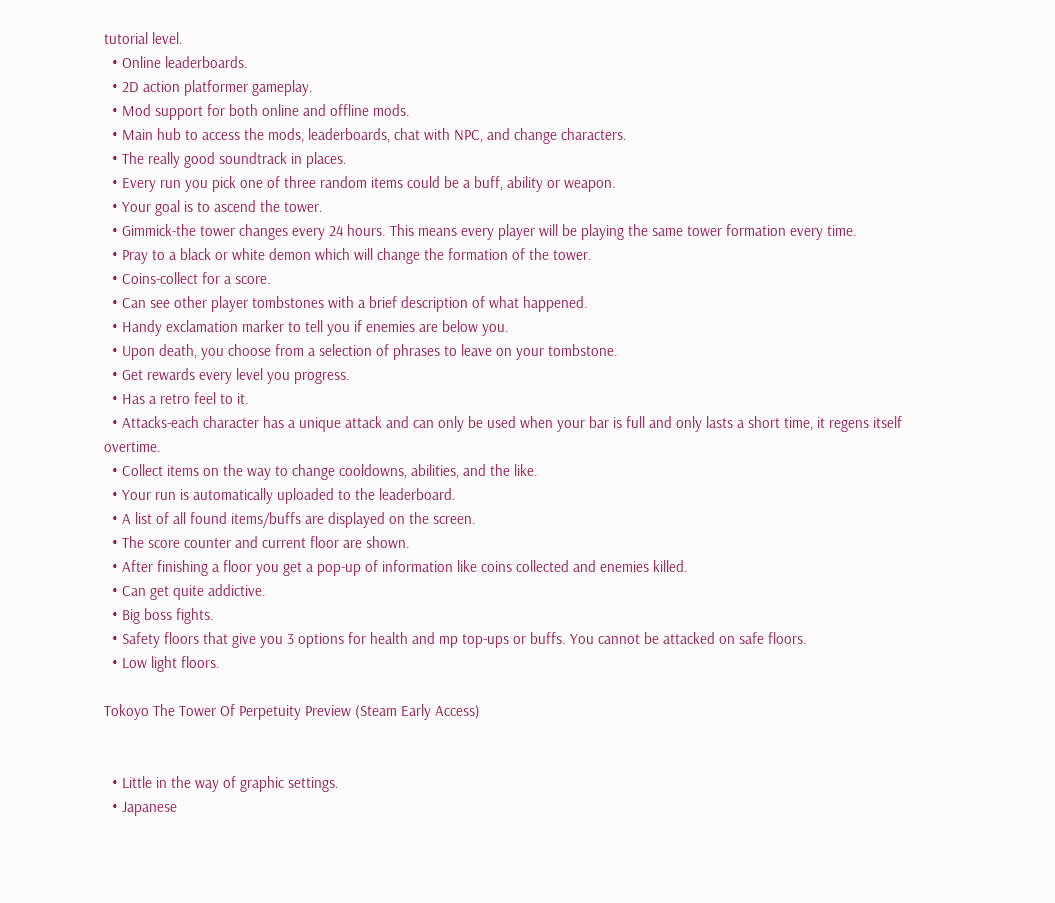tutorial level.
  • Online leaderboards.
  • 2D action platformer gameplay.
  • Mod support for both online and offline mods.
  • Main hub to access the mods, leaderboards, chat with NPC, and change characters.
  • The really good soundtrack in places.
  • Every run you pick one of three random items could be a buff, ability or weapon.
  • Your goal is to ascend the tower.
  • Gimmick-the tower changes every 24 hours. This means every player will be playing the same tower formation every time.
  • Pray to a black or white demon which will change the formation of the tower.
  • Coins-collect for a score.
  • Can see other player tombstones with a brief description of what happened.
  • Handy exclamation marker to tell you if enemies are below you.
  • Upon death, you choose from a selection of phrases to leave on your tombstone.
  • Get rewards every level you progress.
  • Has a retro feel to it.
  • Attacks-each character has a unique attack and can only be used when your bar is full and only lasts a short time, it regens itself overtime.
  • Collect items on the way to change cooldowns, abilities, and the like.
  • Your run is automatically uploaded to the leaderboard.
  • A list of all found items/buffs are displayed on the screen.
  • The score counter and current floor are shown.
  • After finishing a floor you get a pop-up of information like coins collected and enemies killed.
  • Can get quite addictive.
  • Big boss fights.
  • Safety floors that give you 3 options for health and mp top-ups or buffs. You cannot be attacked on safe floors.
  • Low light floors.

Tokoyo The Tower Of Perpetuity Preview (Steam Early Access)


  • Little in the way of graphic settings.
  • Japanese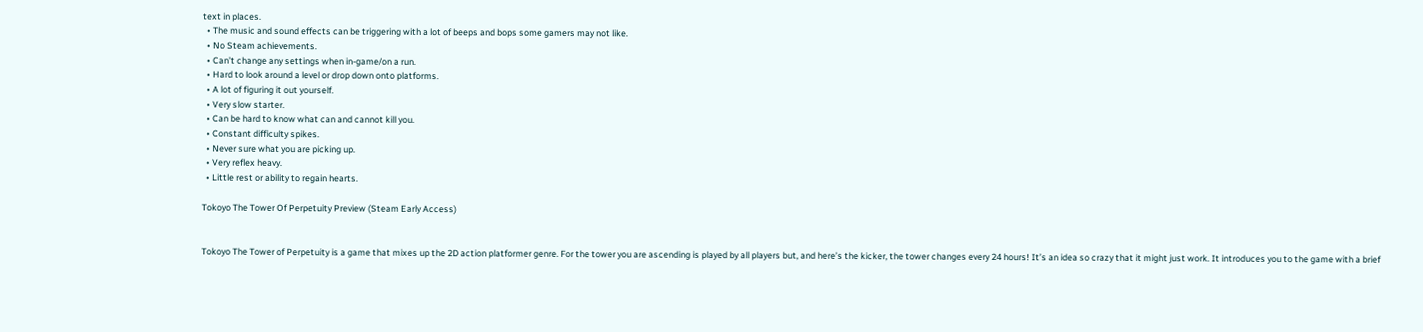text in places.
  • The music and sound effects can be triggering with a lot of beeps and bops some gamers may not like.
  • No Steam achievements.
  • Can’t change any settings when in-game/on a run.
  • Hard to look around a level or drop down onto platforms.
  • A lot of figuring it out yourself.
  • Very slow starter.
  • Can be hard to know what can and cannot kill you.
  • Constant difficulty spikes.
  • Never sure what you are picking up.
  • Very reflex heavy.
  • Little rest or ability to regain hearts.

Tokoyo The Tower Of Perpetuity Preview (Steam Early Access)


Tokoyo The Tower of Perpetuity is a game that mixes up the 2D action platformer genre. For the tower you are ascending is played by all players but, and here’s the kicker, the tower changes every 24 hours! It’s an idea so crazy that it might just work. It introduces you to the game with a brief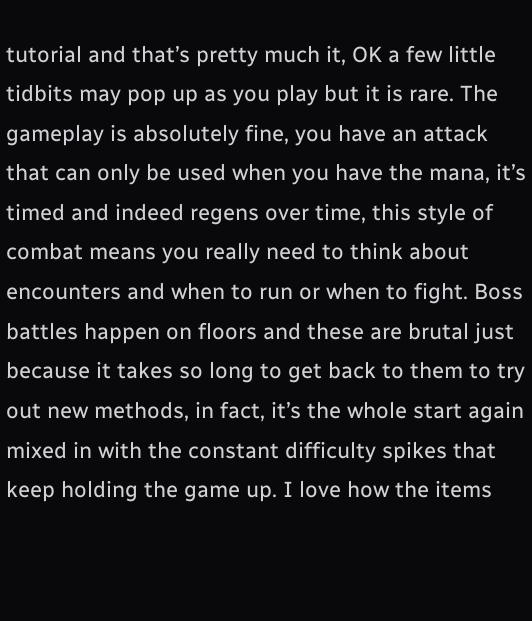tutorial and that’s pretty much it, OK a few little tidbits may pop up as you play but it is rare. The gameplay is absolutely fine, you have an attack that can only be used when you have the mana, it’s timed and indeed regens over time, this style of combat means you really need to think about encounters and when to run or when to fight. Boss battles happen on floors and these are brutal just because it takes so long to get back to them to try out new methods, in fact, it’s the whole start again mixed in with the constant difficulty spikes that keep holding the game up. I love how the items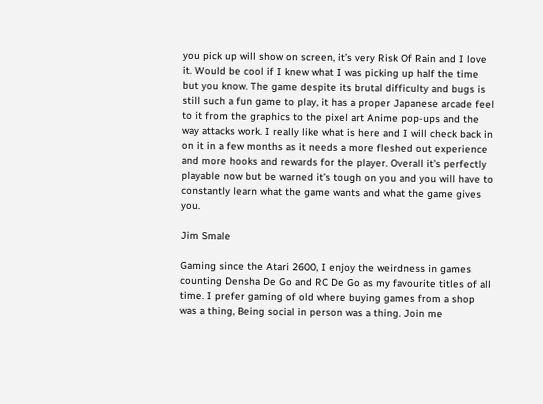you pick up will show on screen, it’s very Risk Of Rain and I love it. Would be cool if I knew what I was picking up half the time but you know. The game despite its brutal difficulty and bugs is still such a fun game to play, it has a proper Japanese arcade feel to it from the graphics to the pixel art Anime pop-ups and the way attacks work. I really like what is here and I will check back in on it in a few months as it needs a more fleshed out experience and more hooks and rewards for the player. Overall it’s perfectly playable now but be warned it’s tough on you and you will have to constantly learn what the game wants and what the game gives you.

Jim Smale

Gaming since the Atari 2600, I enjoy the weirdness in games counting Densha De Go and RC De Go as my favourite titles of all time. I prefer gaming of old where buying games from a shop was a thing, Being social in person was a thing. Join me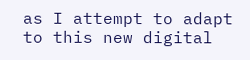as I attempt to adapt to this new digital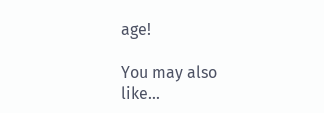age!

You may also like...